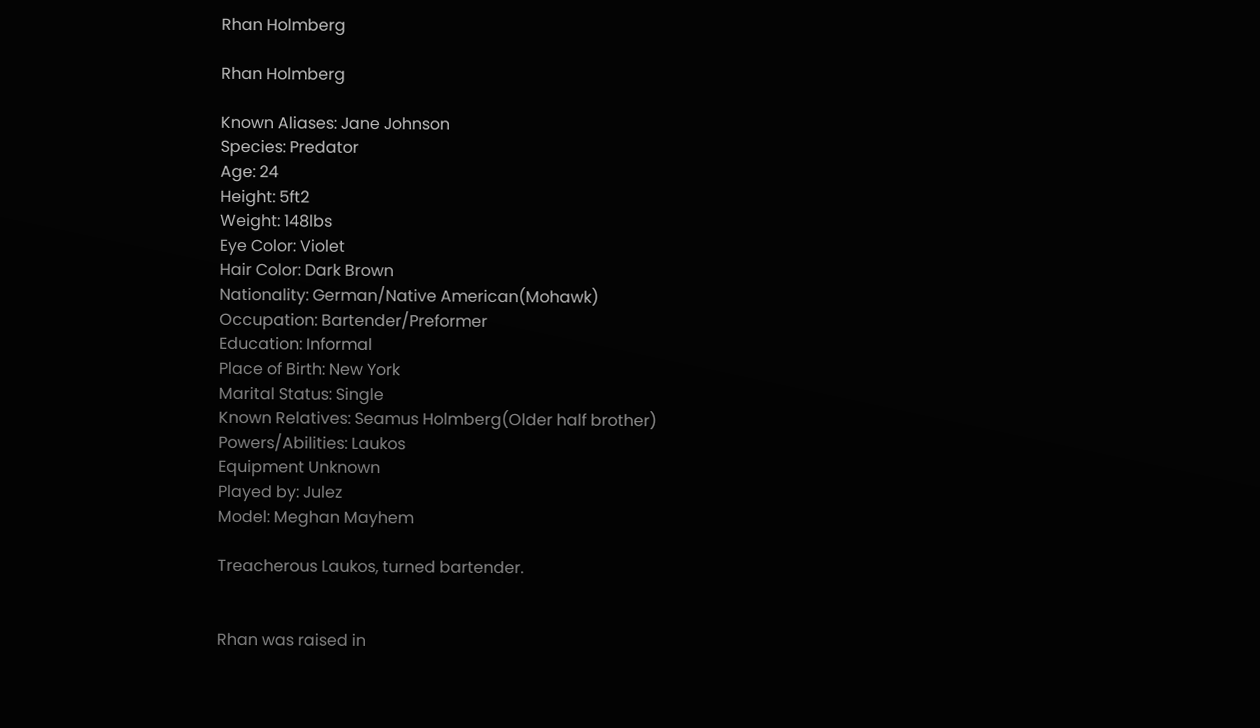Rhan Holmberg

Rhan Holmberg

Known Aliases: Jane Johnson
Species: Predator
Age: 24
Height: 5ft2
Weight: 148lbs
Eye Color: Violet
Hair Color: Dark Brown
Nationality: German/Native American(Mohawk)
Occupation: Bartender/Preformer
Education: Informal
Place of Birth: New York
Marital Status: Single
Known Relatives: Seamus Holmberg(Older half brother)
Powers/Abilities: Laukos
Equipment Unknown
Played by: Julez
Model: Meghan Mayhem

Treacherous Laukos, turned bartender.


Rhan was raised in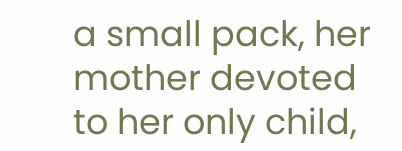a small pack, her mother devoted to her only child,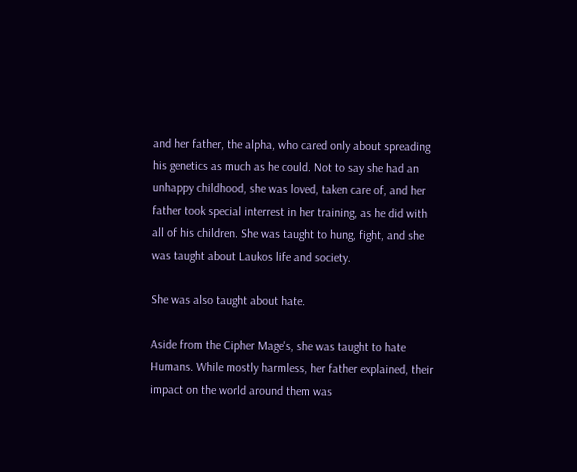and her father, the alpha, who cared only about spreading his genetics as much as he could. Not to say she had an unhappy childhood, she was loved, taken care of, and her father took special interrest in her training, as he did with all of his children. She was taught to hung, fight, and she was taught about Laukos life and society.

She was also taught about hate.

Aside from the Cipher Mage's, she was taught to hate Humans. While mostly harmless, her father explained, their impact on the world around them was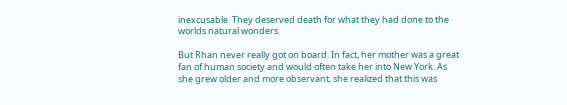inexcusable. They deserved death for what they had done to the worlds natural wonders.

But Rhan never really got on board. In fact, her mother was a great fan of human society and would often take her into New York. As she grew older and more observant, she realized that this was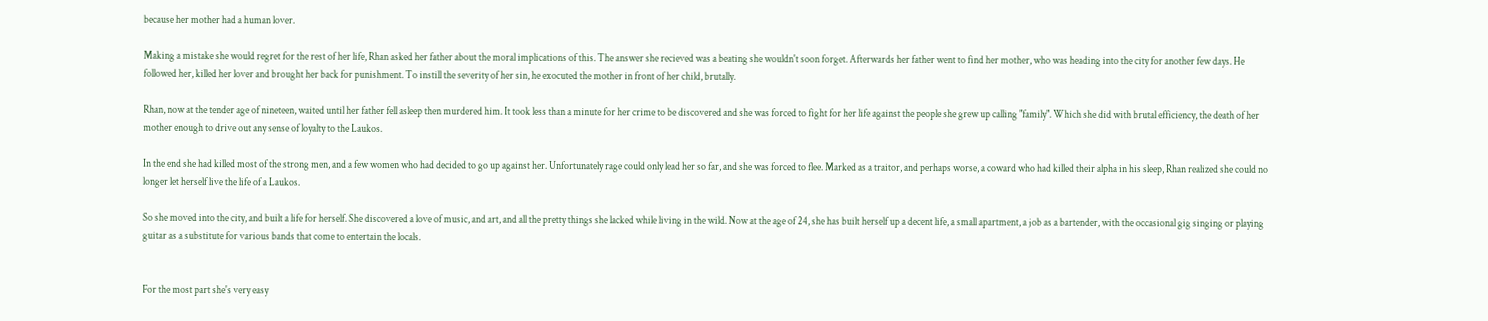because her mother had a human lover.

Making a mistake she would regret for the rest of her life, Rhan asked her father about the moral implications of this. The answer she recieved was a beating she wouldn't soon forget. Afterwards her father went to find her mother, who was heading into the city for another few days. He followed her, killed her lover and brought her back for punishment. To instill the severity of her sin, he exocuted the mother in front of her child, brutally.

Rhan, now at the tender age of nineteen, waited until her father fell asleep then murdered him. It took less than a minute for her crime to be discovered and she was forced to fight for her life against the people she grew up calling "family". Which she did with brutal efficiency, the death of her mother enough to drive out any sense of loyalty to the Laukos.

In the end she had killed most of the strong men, and a few women who had decided to go up against her. Unfortunately rage could only lead her so far, and she was forced to flee. Marked as a traitor, and perhaps worse, a coward who had killed their alpha in his sleep, Rhan realized she could no longer let herself live the life of a Laukos.

So she moved into the city, and built a life for herself. She discovered a love of music, and art, and all the pretty things she lacked while living in the wild. Now at the age of 24, she has built herself up a decent life, a small apartment, a job as a bartender, with the occasional gig singing or playing guitar as a substitute for various bands that come to entertain the locals.


For the most part she's very easy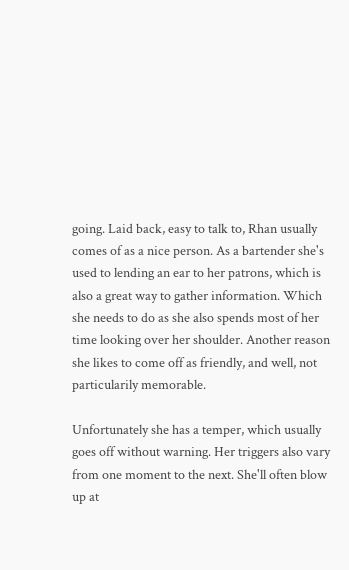going. Laid back, easy to talk to, Rhan usually comes of as a nice person. As a bartender she's used to lending an ear to her patrons, which is also a great way to gather information. Which she needs to do as she also spends most of her time looking over her shoulder. Another reason she likes to come off as friendly, and well, not particularily memorable.

Unfortunately she has a temper, which usually goes off without warning. Her triggers also vary from one moment to the next. She'll often blow up at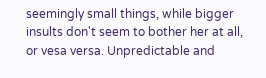seemingly small things, while bigger insults don't seem to bother her at all, or vesa versa. Unpredictable and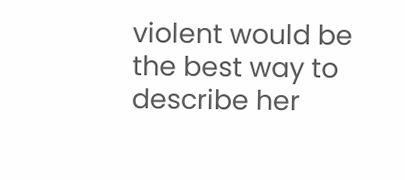violent would be the best way to describe her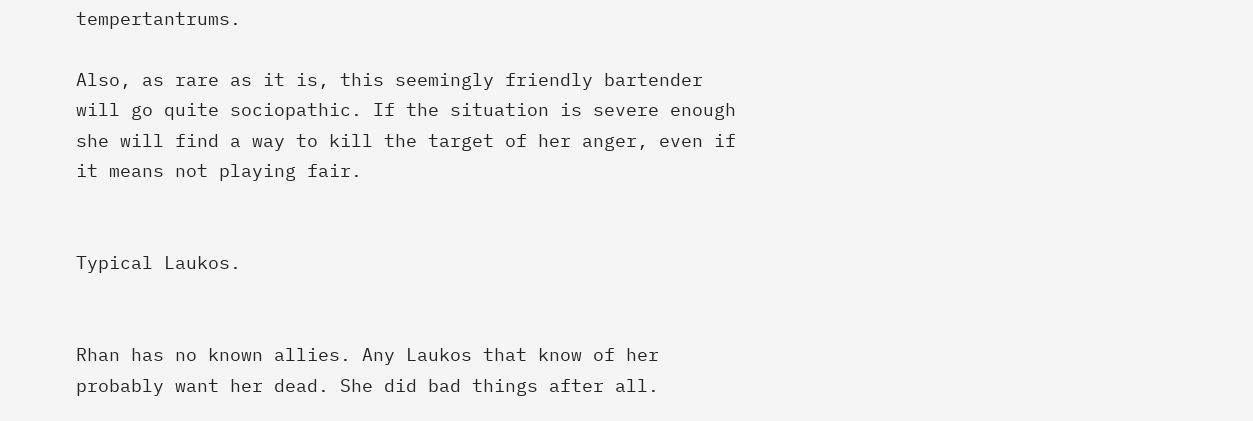tempertantrums.

Also, as rare as it is, this seemingly friendly bartender will go quite sociopathic. If the situation is severe enough she will find a way to kill the target of her anger, even if it means not playing fair.


Typical Laukos.


Rhan has no known allies. Any Laukos that know of her probably want her dead. She did bad things after all.